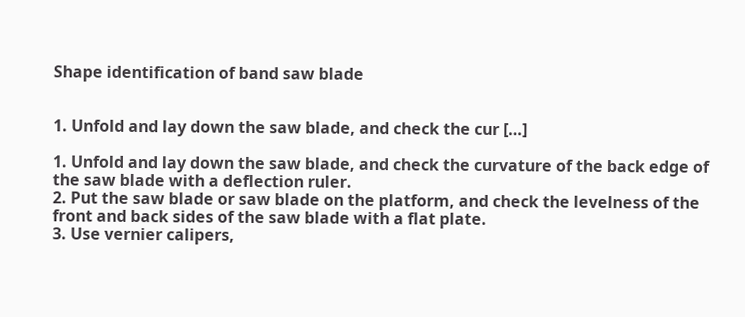Shape identification of band saw blade


1. Unfold and lay down the saw blade, and check the cur […]

1. Unfold and lay down the saw blade, and check the curvature of the back edge of the saw blade with a deflection ruler.
2. Put the saw blade or saw blade on the platform, and check the levelness of the front and back sides of the saw blade with a flat plate.
3. Use vernier calipers,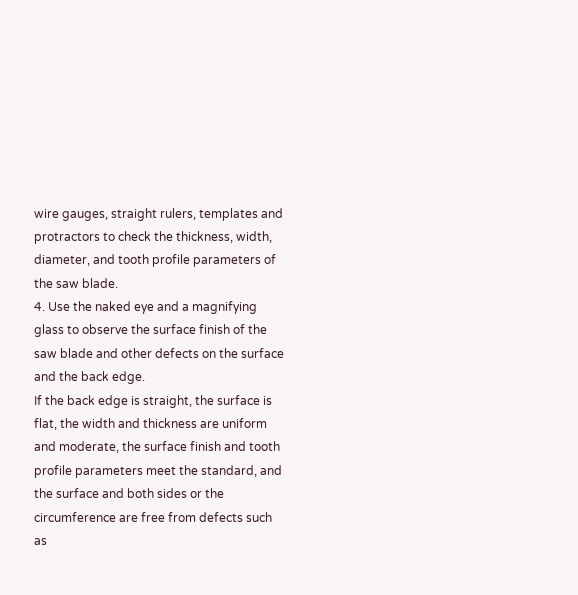wire gauges, straight rulers, templates and protractors to check the thickness, width, diameter, and tooth profile parameters of the saw blade.
4. Use the naked eye and a magnifying glass to observe the surface finish of the saw blade and other defects on the surface and the back edge.
If the back edge is straight, the surface is flat, the width and thickness are uniform and moderate, the surface finish and tooth profile parameters meet the standard, and the surface and both sides or the circumference are free from defects such as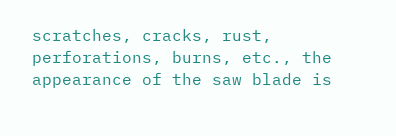scratches, cracks, rust, perforations, burns, etc., the appearance of the saw blade is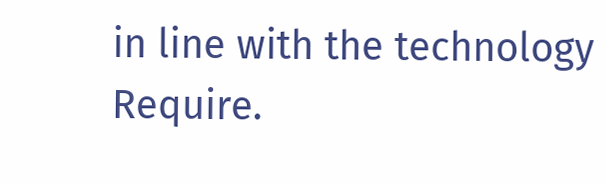in line with the technology Require.